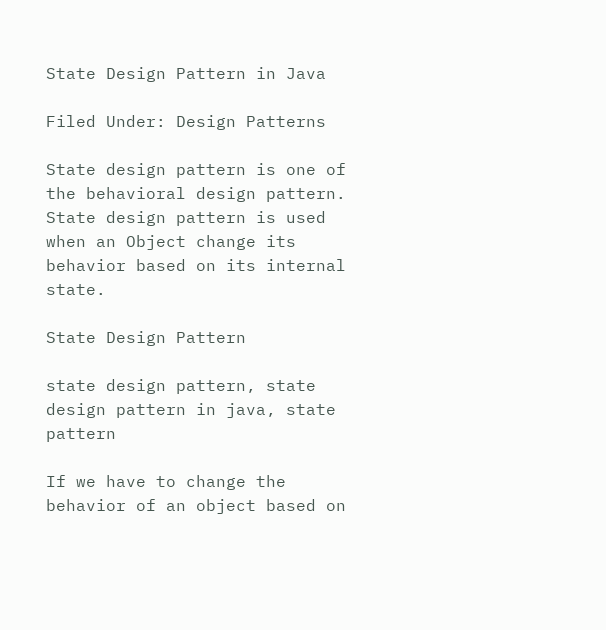State Design Pattern in Java

Filed Under: Design Patterns

State design pattern is one of the behavioral design pattern. State design pattern is used when an Object change its behavior based on its internal state.

State Design Pattern

state design pattern, state design pattern in java, state pattern

If we have to change the behavior of an object based on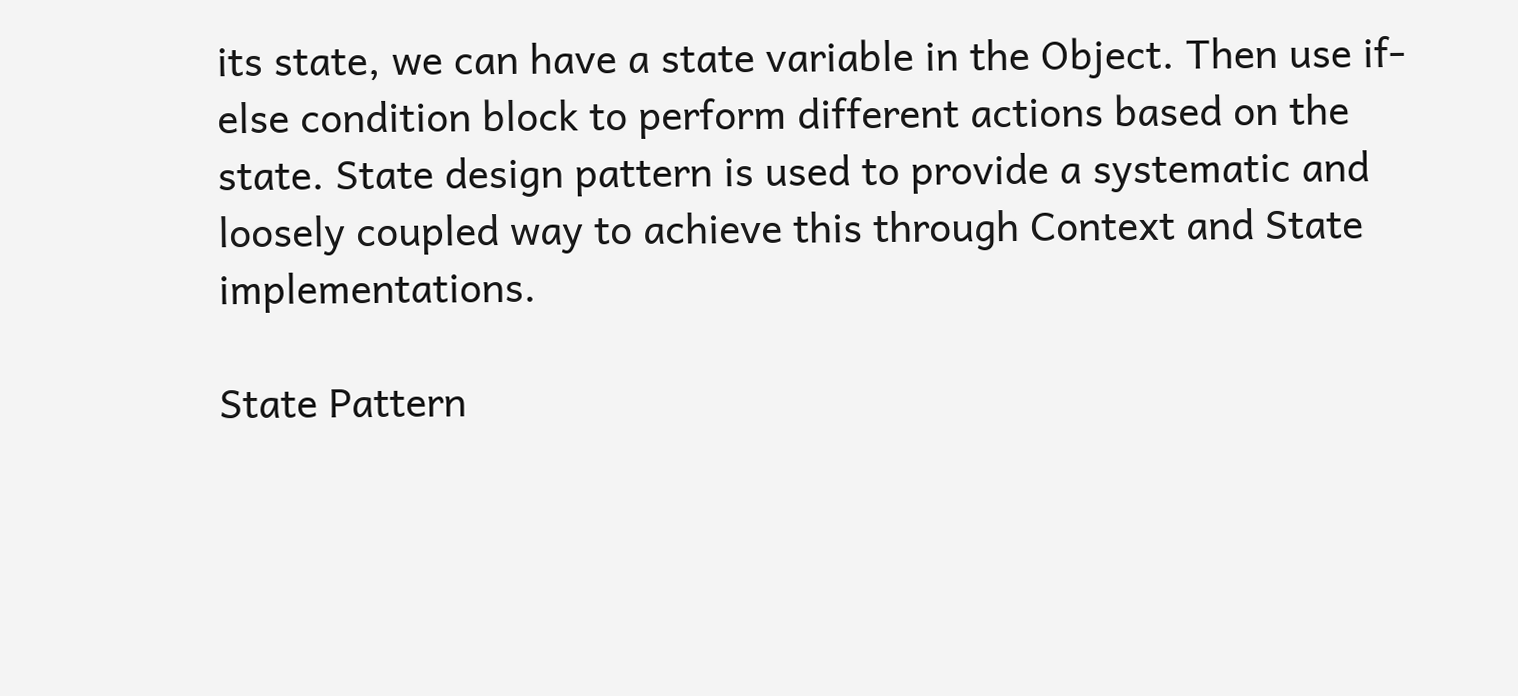its state, we can have a state variable in the Object. Then use if-else condition block to perform different actions based on the state. State design pattern is used to provide a systematic and loosely coupled way to achieve this through Context and State implementations.

State Pattern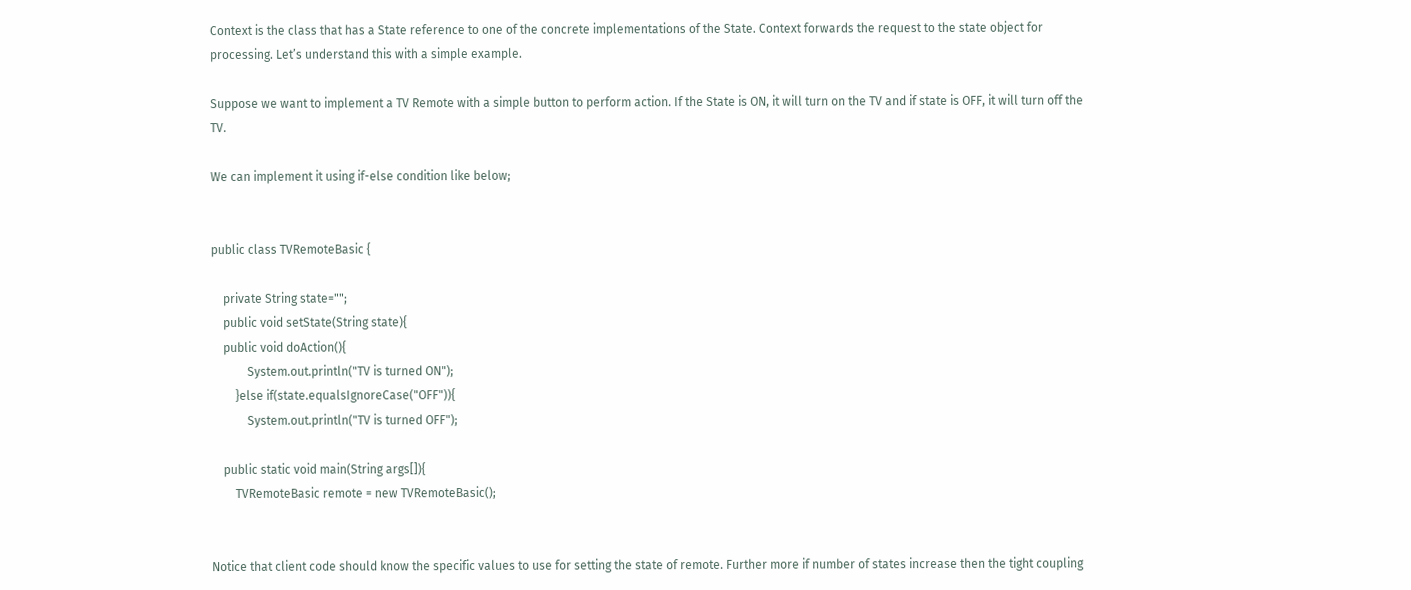Context is the class that has a State reference to one of the concrete implementations of the State. Context forwards the request to the state object for processing. Let’s understand this with a simple example.

Suppose we want to implement a TV Remote with a simple button to perform action. If the State is ON, it will turn on the TV and if state is OFF, it will turn off the TV.

We can implement it using if-else condition like below;


public class TVRemoteBasic {

    private String state="";
    public void setState(String state){
    public void doAction(){
            System.out.println("TV is turned ON");
        }else if(state.equalsIgnoreCase("OFF")){
            System.out.println("TV is turned OFF");

    public static void main(String args[]){
        TVRemoteBasic remote = new TVRemoteBasic();


Notice that client code should know the specific values to use for setting the state of remote. Further more if number of states increase then the tight coupling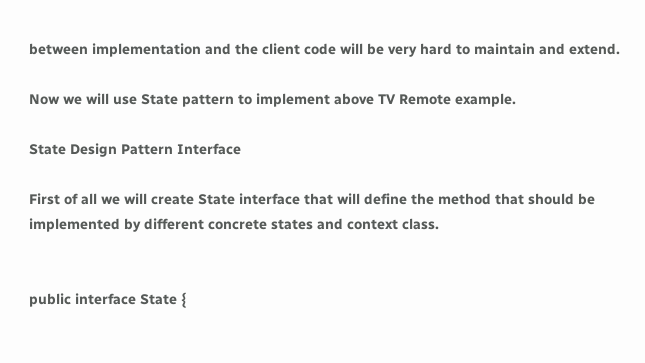between implementation and the client code will be very hard to maintain and extend.

Now we will use State pattern to implement above TV Remote example.

State Design Pattern Interface

First of all we will create State interface that will define the method that should be implemented by different concrete states and context class.


public interface State {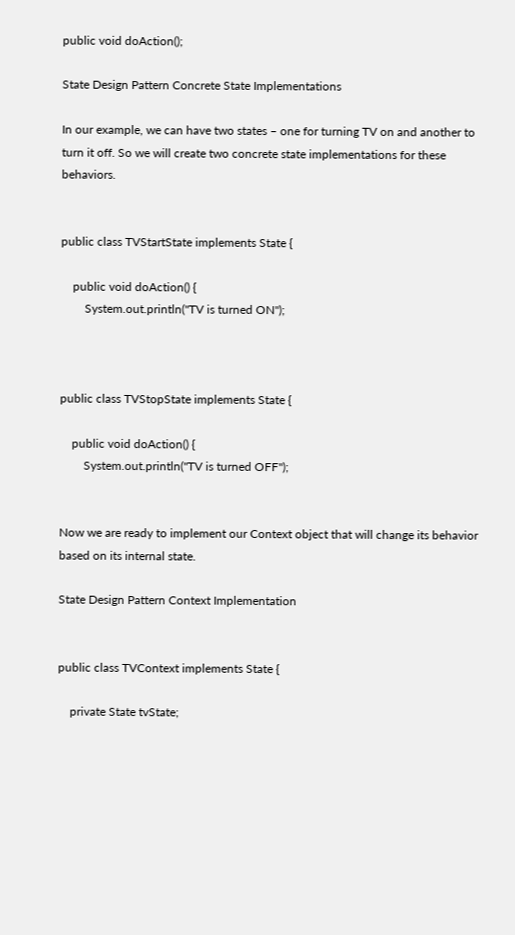public void doAction();

State Design Pattern Concrete State Implementations

In our example, we can have two states – one for turning TV on and another to turn it off. So we will create two concrete state implementations for these behaviors.


public class TVStartState implements State {

    public void doAction() {
        System.out.println("TV is turned ON");



public class TVStopState implements State {

    public void doAction() {
        System.out.println("TV is turned OFF");


Now we are ready to implement our Context object that will change its behavior based on its internal state.

State Design Pattern Context Implementation


public class TVContext implements State {

    private State tvState;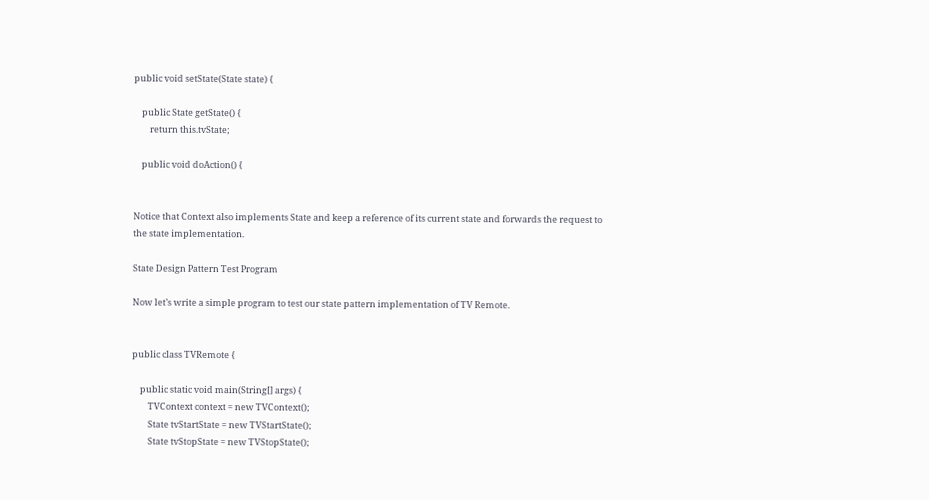public void setState(State state) {

    public State getState() {
        return this.tvState;

    public void doAction() {


Notice that Context also implements State and keep a reference of its current state and forwards the request to the state implementation.

State Design Pattern Test Program

Now let’s write a simple program to test our state pattern implementation of TV Remote.


public class TVRemote {

    public static void main(String[] args) {
        TVContext context = new TVContext();
        State tvStartState = new TVStartState();
        State tvStopState = new TVStopState();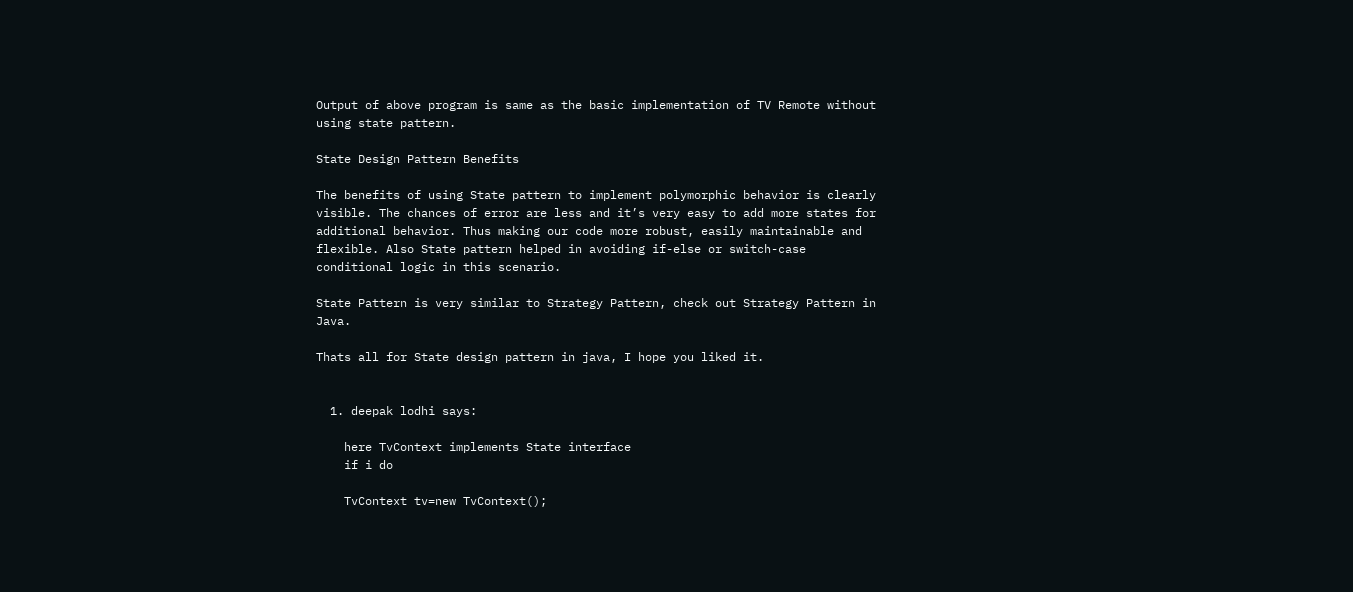Output of above program is same as the basic implementation of TV Remote without using state pattern.

State Design Pattern Benefits

The benefits of using State pattern to implement polymorphic behavior is clearly visible. The chances of error are less and it’s very easy to add more states for additional behavior. Thus making our code more robust, easily maintainable and flexible. Also State pattern helped in avoiding if-else or switch-case conditional logic in this scenario.

State Pattern is very similar to Strategy Pattern, check out Strategy Pattern in Java.

Thats all for State design pattern in java, I hope you liked it.


  1. deepak lodhi says:

    here TvContext implements State interface
    if i do

    TvContext tv=new TvContext();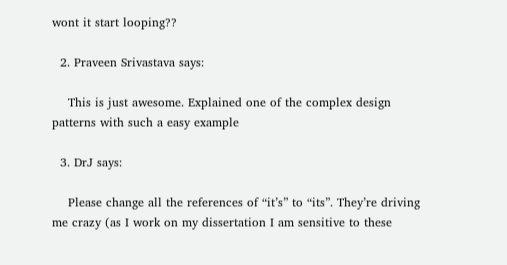wont it start looping??

  2. Praveen Srivastava says:

    This is just awesome. Explained one of the complex design patterns with such a easy example

  3. DrJ says:

    Please change all the references of “it’s” to “its”. They’re driving me crazy (as I work on my dissertation I am sensitive to these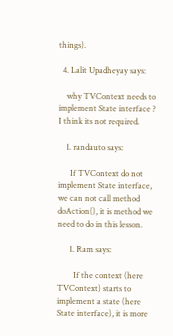things).

  4. Lalit Upadheyay says:

    why TVContext needs to implement State interface ? I think its not required.

    1. randauto says:

      If TVContext do not implement State interface, we can not call method doAction(), it is method we need to do in this lesson.

      1. Ram says:

        If the context (here TVContext) starts to implement a state (here State interface), it is more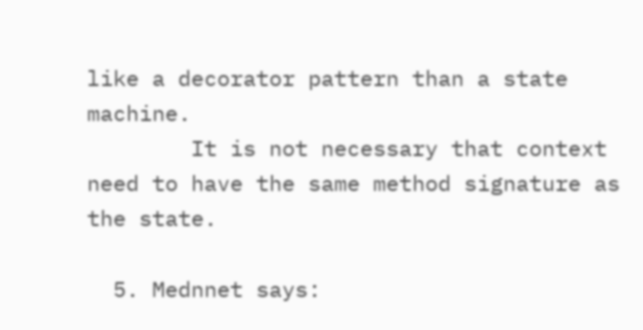like a decorator pattern than a state machine.
        It is not necessary that context need to have the same method signature as the state.

  5. Mednnet says: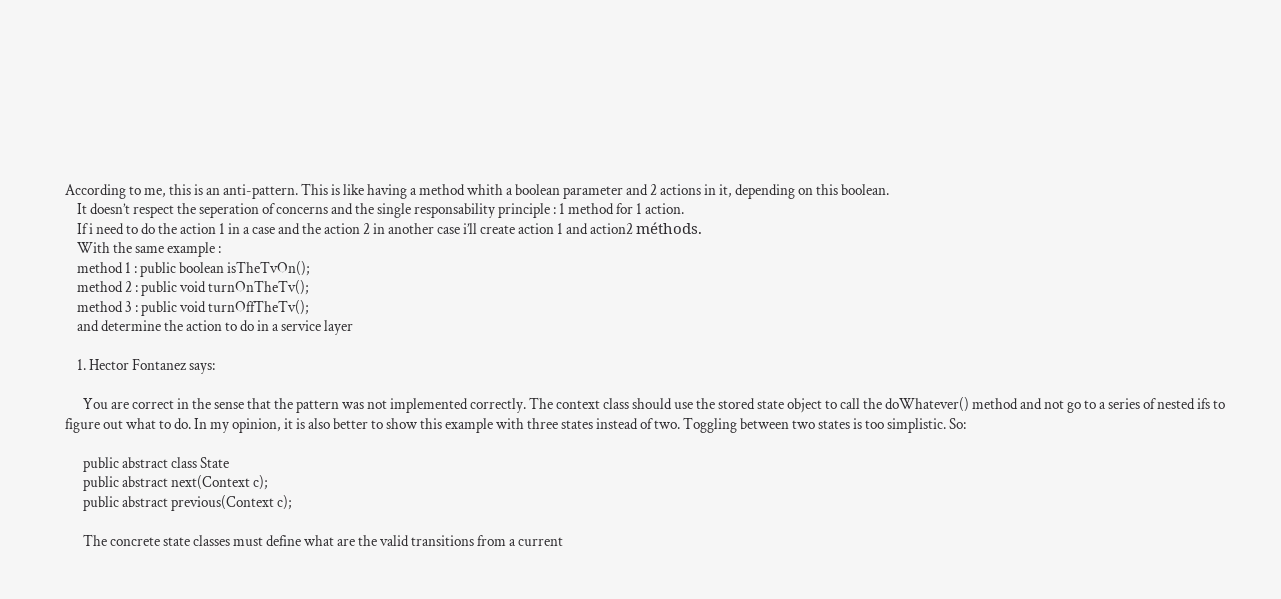According to me, this is an anti-pattern. This is like having a method whith a boolean parameter and 2 actions in it, depending on this boolean.
    It doesn’t respect the seperation of concerns and the single responsability principle : 1 method for 1 action.
    If i need to do the action 1 in a case and the action 2 in another case i’ll create action 1 and action2 méthods.
    With the same example :
    method 1 : public boolean isTheTvOn();
    method 2 : public void turnOnTheTv();
    method 3 : public void turnOffTheTv();
    and determine the action to do in a service layer

    1. Hector Fontanez says:

      You are correct in the sense that the pattern was not implemented correctly. The context class should use the stored state object to call the doWhatever() method and not go to a series of nested ifs to figure out what to do. In my opinion, it is also better to show this example with three states instead of two. Toggling between two states is too simplistic. So:

      public abstract class State
      public abstract next(Context c);
      public abstract previous(Context c);

      The concrete state classes must define what are the valid transitions from a current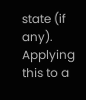state (if any). Applying this to a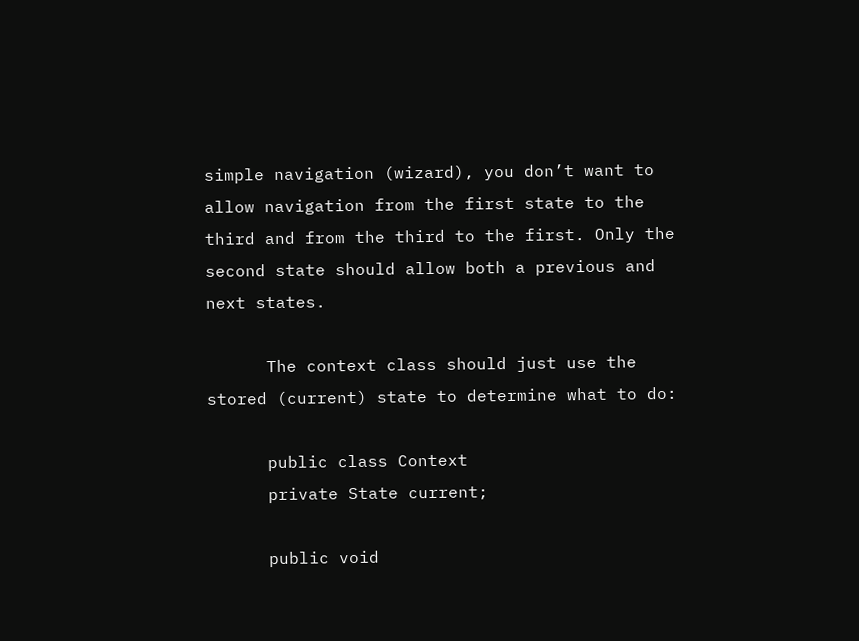simple navigation (wizard), you don’t want to allow navigation from the first state to the third and from the third to the first. Only the second state should allow both a previous and next states.

      The context class should just use the stored (current) state to determine what to do:

      public class Context
      private State current;

      public void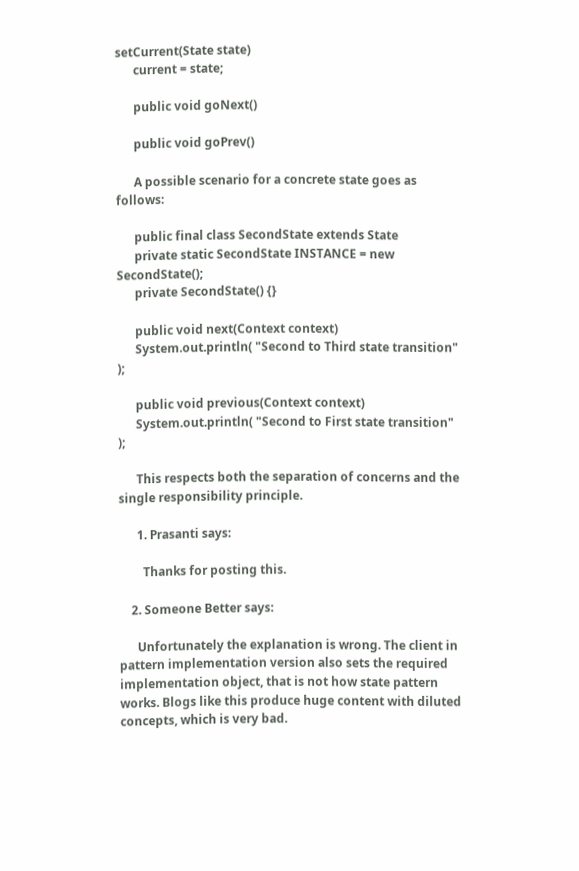setCurrent(State state)
      current = state;

      public void goNext()

      public void goPrev()

      A possible scenario for a concrete state goes as follows:

      public final class SecondState extends State
      private static SecondState INSTANCE = new SecondState();
      private SecondState() {}

      public void next(Context context)
      System.out.println( "Second to Third state transition" );

      public void previous(Context context)
      System.out.println( "Second to First state transition" );

      This respects both the separation of concerns and the single responsibility principle.

      1. Prasanti says:

        Thanks for posting this.

    2. Someone Better says:

      Unfortunately the explanation is wrong. The client in pattern implementation version also sets the required implementation object, that is not how state pattern works. Blogs like this produce huge content with diluted concepts, which is very bad.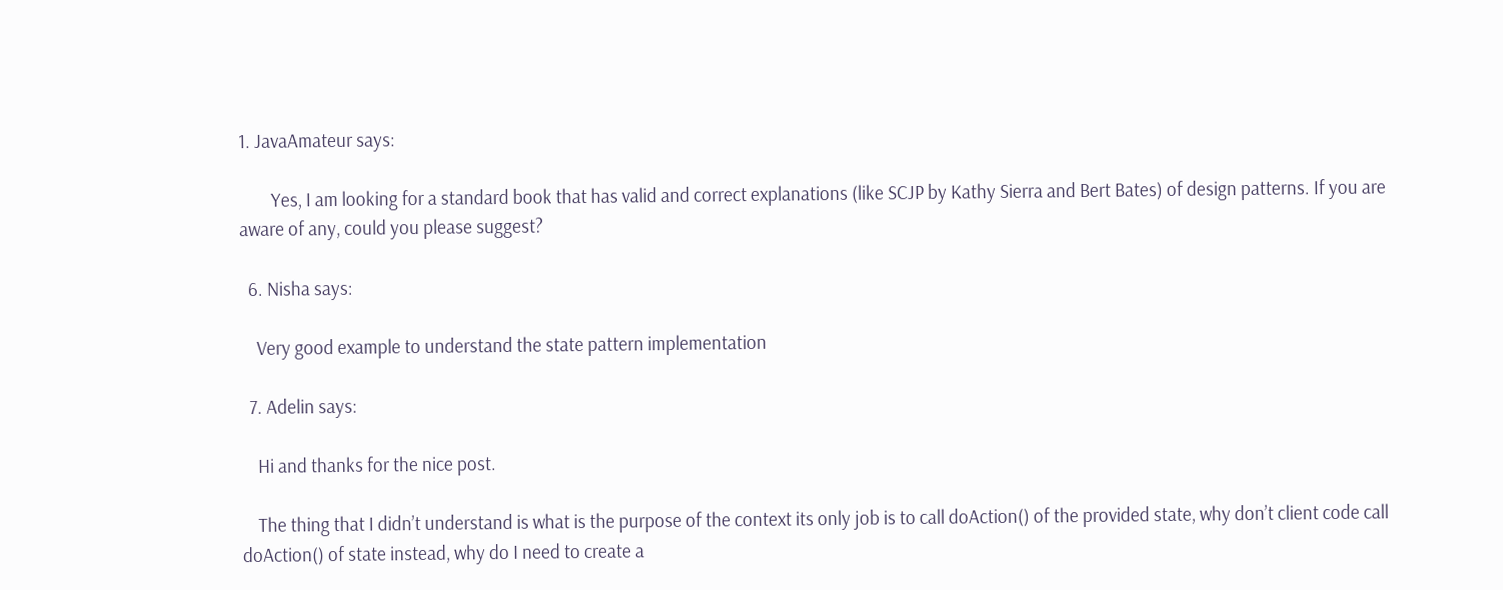1. JavaAmateur says:

        Yes, I am looking for a standard book that has valid and correct explanations (like SCJP by Kathy Sierra and Bert Bates) of design patterns. If you are aware of any, could you please suggest?

  6. Nisha says:

    Very good example to understand the state pattern implementation

  7. Adelin says:

    Hi and thanks for the nice post.

    The thing that I didn’t understand is what is the purpose of the context its only job is to call doAction() of the provided state, why don’t client code call doAction() of state instead, why do I need to create a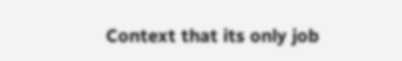Context that its only job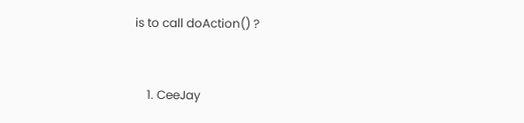is to call doAction() ?


    1. CeeJay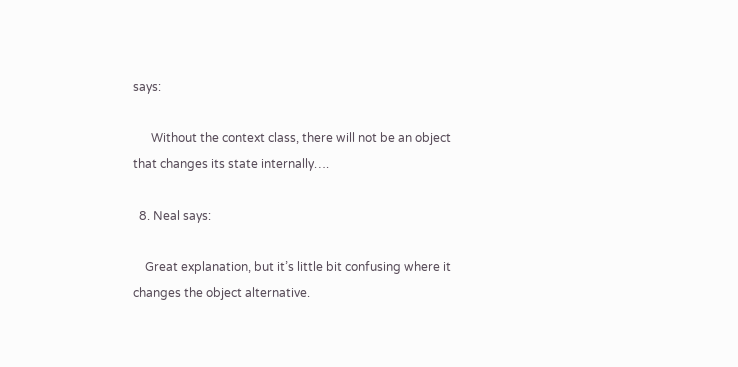says:

      Without the context class, there will not be an object that changes its state internally….

  8. Neal says:

    Great explanation, but it’s little bit confusing where it changes the object alternative.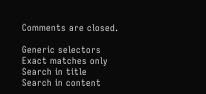Comments are closed.

Generic selectors
Exact matches only
Search in title
Search in content